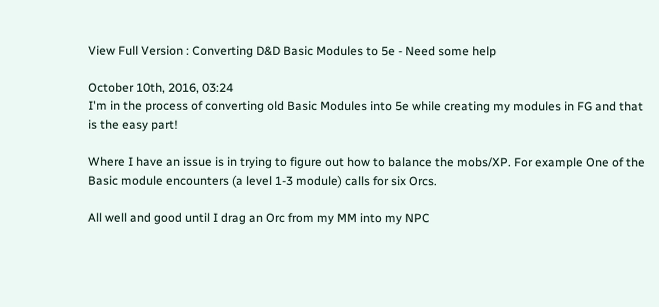View Full Version : Converting D&D Basic Modules to 5e - Need some help

October 10th, 2016, 03:24
I'm in the process of converting old Basic Modules into 5e while creating my modules in FG and that is the easy part!

Where I have an issue is in trying to figure out how to balance the mobs/XP. For example One of the Basic module encounters (a level 1-3 module) calls for six Orcs.

All well and good until I drag an Orc from my MM into my NPC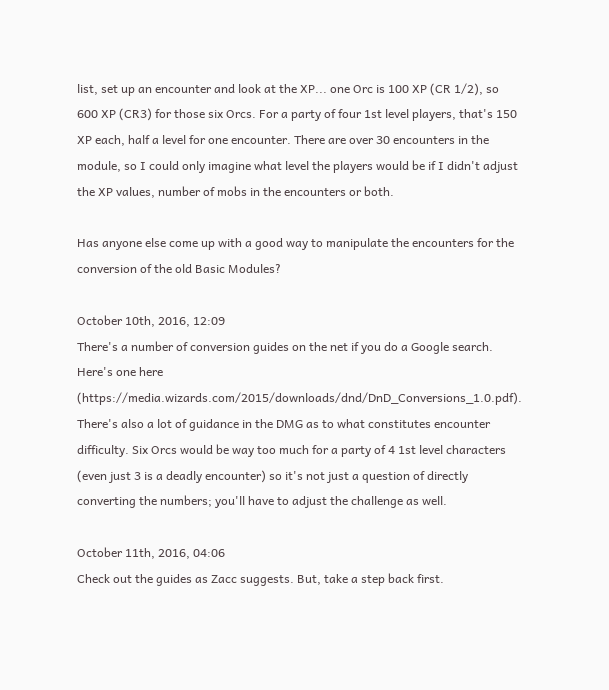list, set up an encounter and look at the XP... one Orc is 100 XP (CR 1/2), so 600 XP (CR3) for those six Orcs. For a party of four 1st level players, that's 150 XP each, half a level for one encounter. There are over 30 encounters in the module, so I could only imagine what level the players would be if I didn't adjust the XP values, number of mobs in the encounters or both.

Has anyone else come up with a good way to manipulate the encounters for the conversion of the old Basic Modules?

October 10th, 2016, 12:09
There's a number of conversion guides on the net if you do a Google search. Here's one here (https://media.wizards.com/2015/downloads/dnd/DnD_Conversions_1.0.pdf). There's also a lot of guidance in the DMG as to what constitutes encounter difficulty. Six Orcs would be way too much for a party of 4 1st level characters (even just 3 is a deadly encounter) so it's not just a question of directly converting the numbers; you'll have to adjust the challenge as well.

October 11th, 2016, 04:06
Check out the guides as Zacc suggests. But, take a step back first.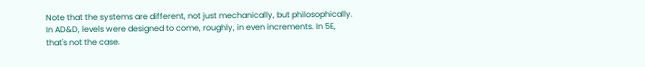Note that the systems are different, not just mechanically, but philosophically. In AD&D, levels were designed to come, roughly, in even increments. In 5E, that's not the case.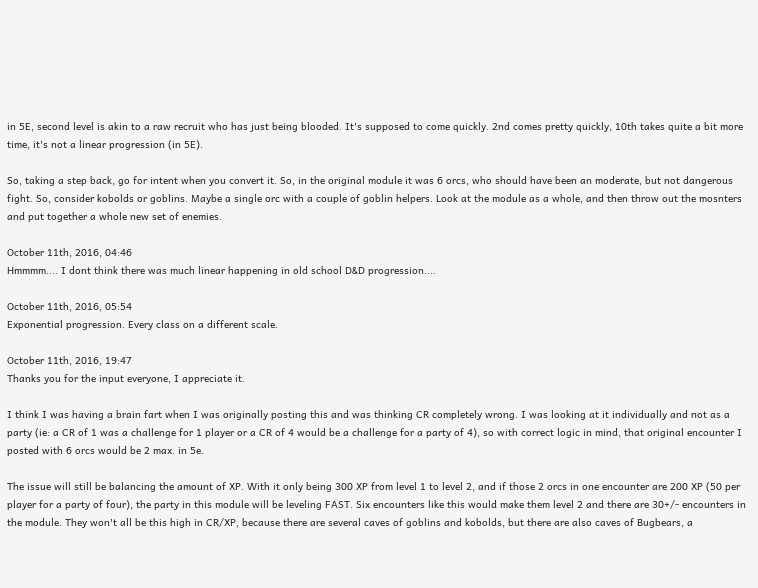in 5E, second level is akin to a raw recruit who has just being blooded. It's supposed to come quickly. 2nd comes pretty quickly, 10th takes quite a bit more time, it's not a linear progression (in 5E).

So, taking a step back, go for intent when you convert it. So, in the original module it was 6 orcs, who should have been an moderate, but not dangerous fight. So, consider kobolds or goblins. Maybe a single orc with a couple of goblin helpers. Look at the module as a whole, and then throw out the mosnters and put together a whole new set of enemies.

October 11th, 2016, 04:46
Hmmmm.... I dont think there was much linear happening in old school D&D progression....

October 11th, 2016, 05:54
Exponential progression. Every class on a different scale.

October 11th, 2016, 19:47
Thanks you for the input everyone, I appreciate it.

I think I was having a brain fart when I was originally posting this and was thinking CR completely wrong. I was looking at it individually and not as a party (ie: a CR of 1 was a challenge for 1 player or a CR of 4 would be a challenge for a party of 4), so with correct logic in mind, that original encounter I posted with 6 orcs would be 2 max. in 5e.

The issue will still be balancing the amount of XP. With it only being 300 XP from level 1 to level 2, and if those 2 orcs in one encounter are 200 XP (50 per player for a party of four), the party in this module will be leveling FAST. Six encounters like this would make them level 2 and there are 30+/- encounters in the module. They won't all be this high in CR/XP, because there are several caves of goblins and kobolds, but there are also caves of Bugbears, a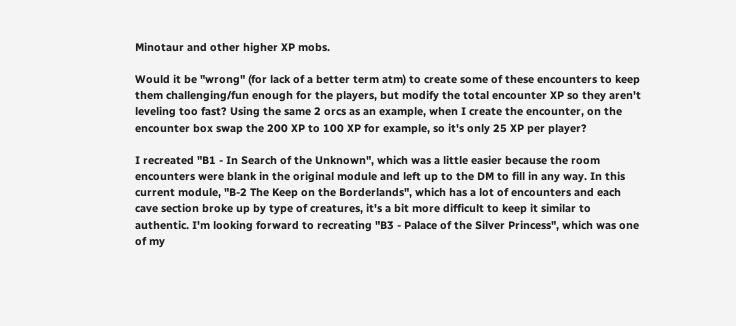Minotaur and other higher XP mobs.

Would it be "wrong" (for lack of a better term atm) to create some of these encounters to keep them challenging/fun enough for the players, but modify the total encounter XP so they aren't leveling too fast? Using the same 2 orcs as an example, when I create the encounter, on the encounter box swap the 200 XP to 100 XP for example, so it's only 25 XP per player?

I recreated "B1 - In Search of the Unknown", which was a little easier because the room encounters were blank in the original module and left up to the DM to fill in any way. In this current module, "B-2 The Keep on the Borderlands", which has a lot of encounters and each cave section broke up by type of creatures, it's a bit more difficult to keep it similar to authentic. I'm looking forward to recreating "B3 - Palace of the Silver Princess", which was one of my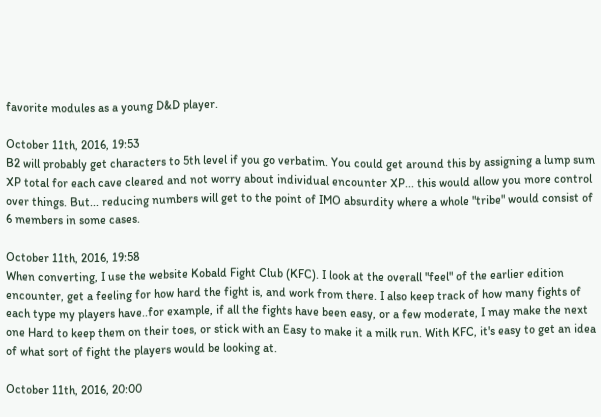favorite modules as a young D&D player.

October 11th, 2016, 19:53
B2 will probably get characters to 5th level if you go verbatim. You could get around this by assigning a lump sum XP total for each cave cleared and not worry about individual encounter XP... this would allow you more control over things. But... reducing numbers will get to the point of IMO absurdity where a whole "tribe" would consist of 6 members in some cases.

October 11th, 2016, 19:58
When converting, I use the website Kobald Fight Club (KFC). I look at the overall "feel" of the earlier edition encounter, get a feeling for how hard the fight is, and work from there. I also keep track of how many fights of each type my players have..for example, if all the fights have been easy, or a few moderate, I may make the next one Hard to keep them on their toes, or stick with an Easy to make it a milk run. With KFC, it's easy to get an idea of what sort of fight the players would be looking at.

October 11th, 2016, 20:00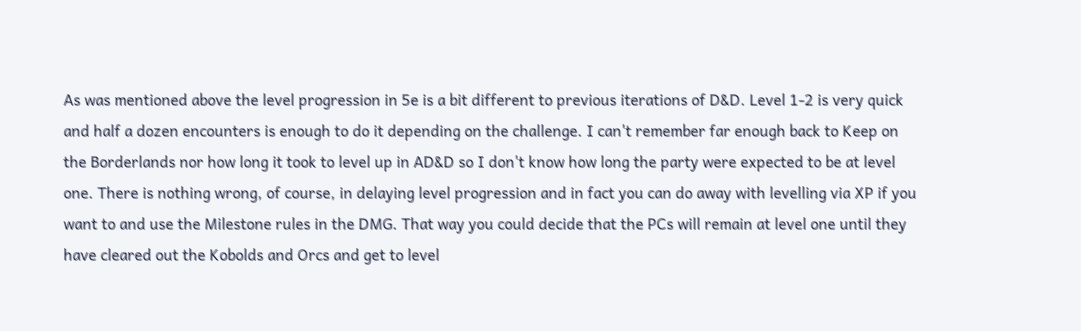As was mentioned above the level progression in 5e is a bit different to previous iterations of D&D. Level 1-2 is very quick and half a dozen encounters is enough to do it depending on the challenge. I can't remember far enough back to Keep on the Borderlands nor how long it took to level up in AD&D so I don't know how long the party were expected to be at level one. There is nothing wrong, of course, in delaying level progression and in fact you can do away with levelling via XP if you want to and use the Milestone rules in the DMG. That way you could decide that the PCs will remain at level one until they have cleared out the Kobolds and Orcs and get to level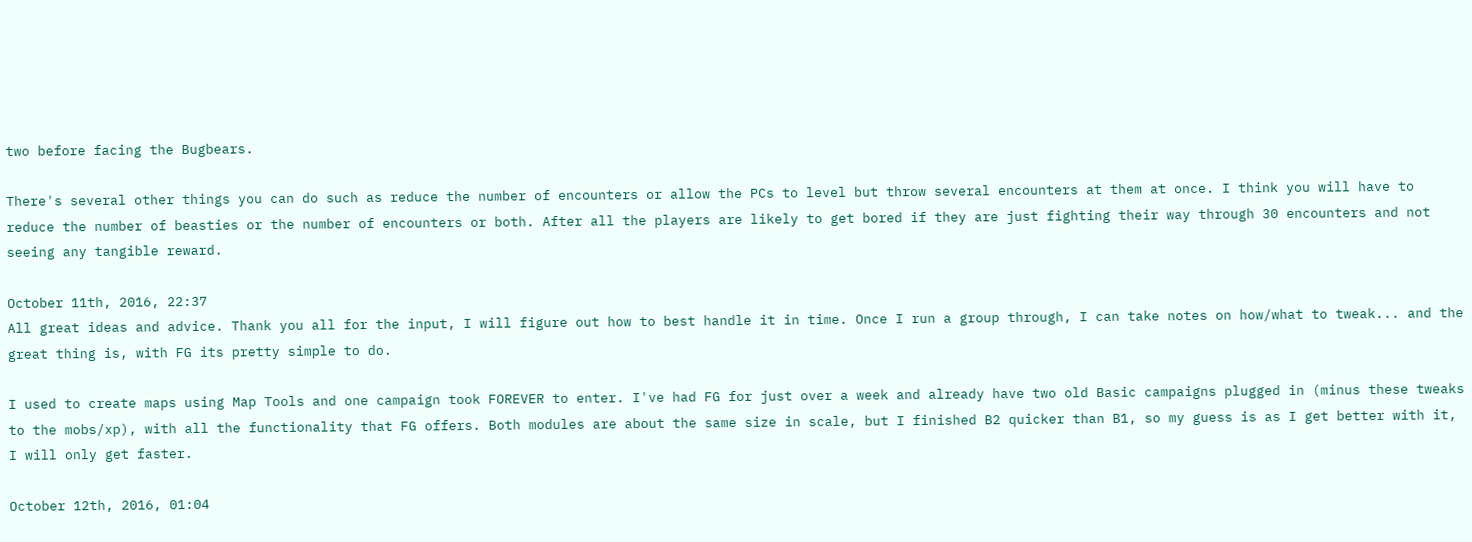two before facing the Bugbears.

There's several other things you can do such as reduce the number of encounters or allow the PCs to level but throw several encounters at them at once. I think you will have to reduce the number of beasties or the number of encounters or both. After all the players are likely to get bored if they are just fighting their way through 30 encounters and not seeing any tangible reward.

October 11th, 2016, 22:37
All great ideas and advice. Thank you all for the input, I will figure out how to best handle it in time. Once I run a group through, I can take notes on how/what to tweak... and the great thing is, with FG its pretty simple to do.

I used to create maps using Map Tools and one campaign took FOREVER to enter. I've had FG for just over a week and already have two old Basic campaigns plugged in (minus these tweaks to the mobs/xp), with all the functionality that FG offers. Both modules are about the same size in scale, but I finished B2 quicker than B1, so my guess is as I get better with it, I will only get faster.

October 12th, 2016, 01:04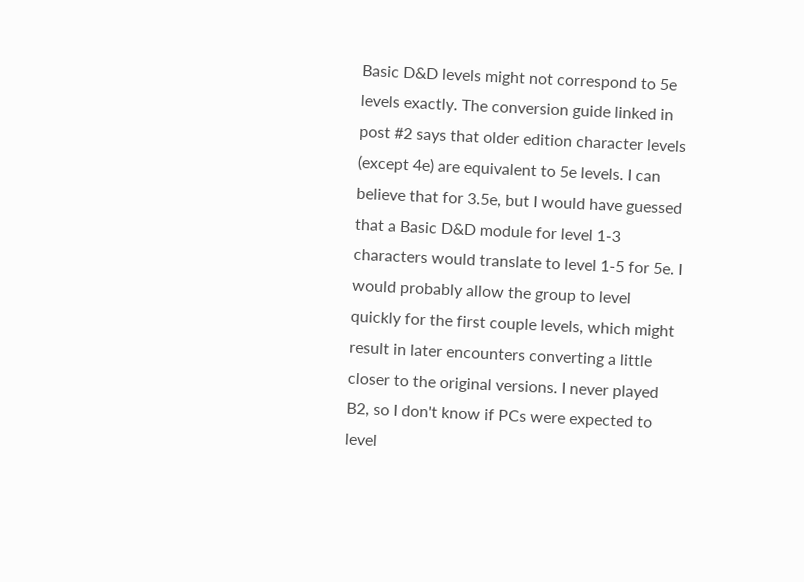Basic D&D levels might not correspond to 5e levels exactly. The conversion guide linked in post #2 says that older edition character levels (except 4e) are equivalent to 5e levels. I can believe that for 3.5e, but I would have guessed that a Basic D&D module for level 1-3 characters would translate to level 1-5 for 5e. I would probably allow the group to level quickly for the first couple levels, which might result in later encounters converting a little closer to the original versions. I never played B2, so I don't know if PCs were expected to level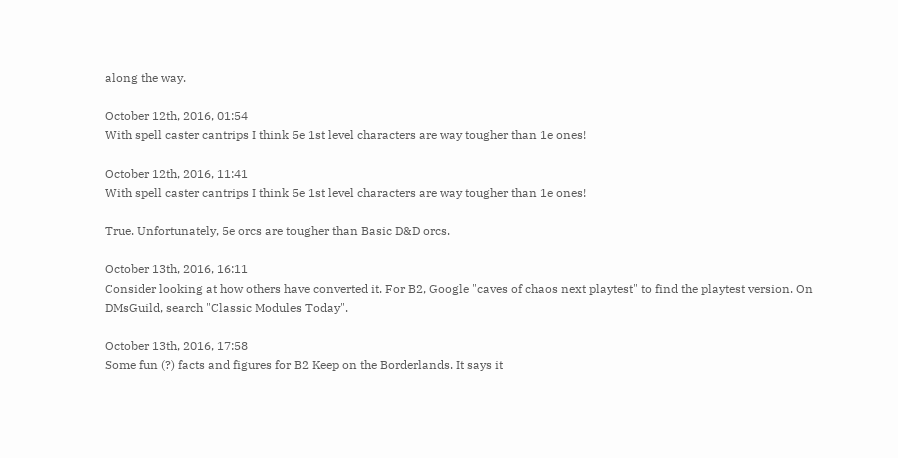along the way.

October 12th, 2016, 01:54
With spell caster cantrips I think 5e 1st level characters are way tougher than 1e ones!

October 12th, 2016, 11:41
With spell caster cantrips I think 5e 1st level characters are way tougher than 1e ones!

True. Unfortunately, 5e orcs are tougher than Basic D&D orcs.

October 13th, 2016, 16:11
Consider looking at how others have converted it. For B2, Google "caves of chaos next playtest" to find the playtest version. On DMsGuild, search "Classic Modules Today".

October 13th, 2016, 17:58
Some fun (?) facts and figures for B2 Keep on the Borderlands. It says it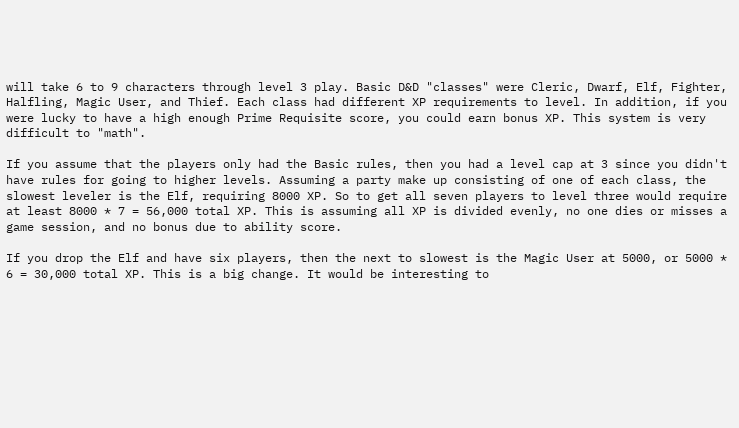will take 6 to 9 characters through level 3 play. Basic D&D "classes" were Cleric, Dwarf, Elf, Fighter, Halfling, Magic User, and Thief. Each class had different XP requirements to level. In addition, if you were lucky to have a high enough Prime Requisite score, you could earn bonus XP. This system is very difficult to "math".

If you assume that the players only had the Basic rules, then you had a level cap at 3 since you didn't have rules for going to higher levels. Assuming a party make up consisting of one of each class, the slowest leveler is the Elf, requiring 8000 XP. So to get all seven players to level three would require at least 8000 * 7 = 56,000 total XP. This is assuming all XP is divided evenly, no one dies or misses a game session, and no bonus due to ability score.

If you drop the Elf and have six players, then the next to slowest is the Magic User at 5000, or 5000 * 6 = 30,000 total XP. This is a big change. It would be interesting to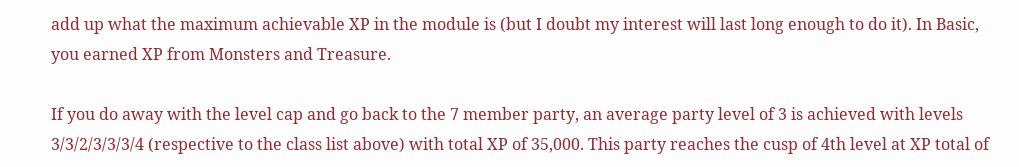add up what the maximum achievable XP in the module is (but I doubt my interest will last long enough to do it). In Basic, you earned XP from Monsters and Treasure.

If you do away with the level cap and go back to the 7 member party, an average party level of 3 is achieved with levels 3/3/2/3/3/3/4 (respective to the class list above) with total XP of 35,000. This party reaches the cusp of 4th level at XP total of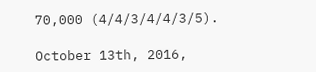70,000 (4/4/3/4/4/3/5).

October 13th, 2016,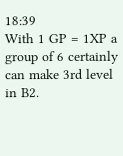18:39
With 1 GP = 1XP a group of 6 certainly can make 3rd level in B2.